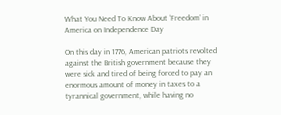What You Need To Know About ‘Freedom’ in America on Independence Day

On this day in 1776, American patriots revolted against the British government because they were sick and tired of being forced to pay an enormous amount of money in taxes to a tyrannical government, while having no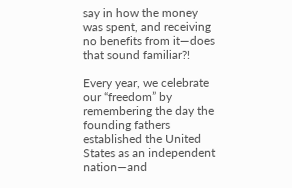say in how the money was spent, and receiving no benefits from it—does that sound familiar?!

Every year, we celebrate our “freedom” by remembering the day the founding fathers established the United States as an independent nation—and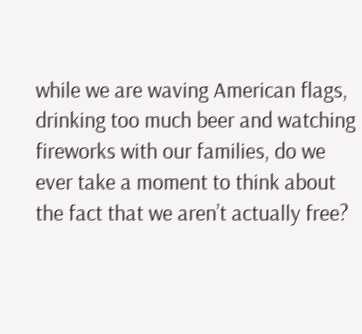while we are waving American flags, drinking too much beer and watching fireworks with our families, do we ever take a moment to think about the fact that we aren’t actually free?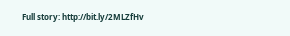Full story: http://bit.ly/2MLZfHv